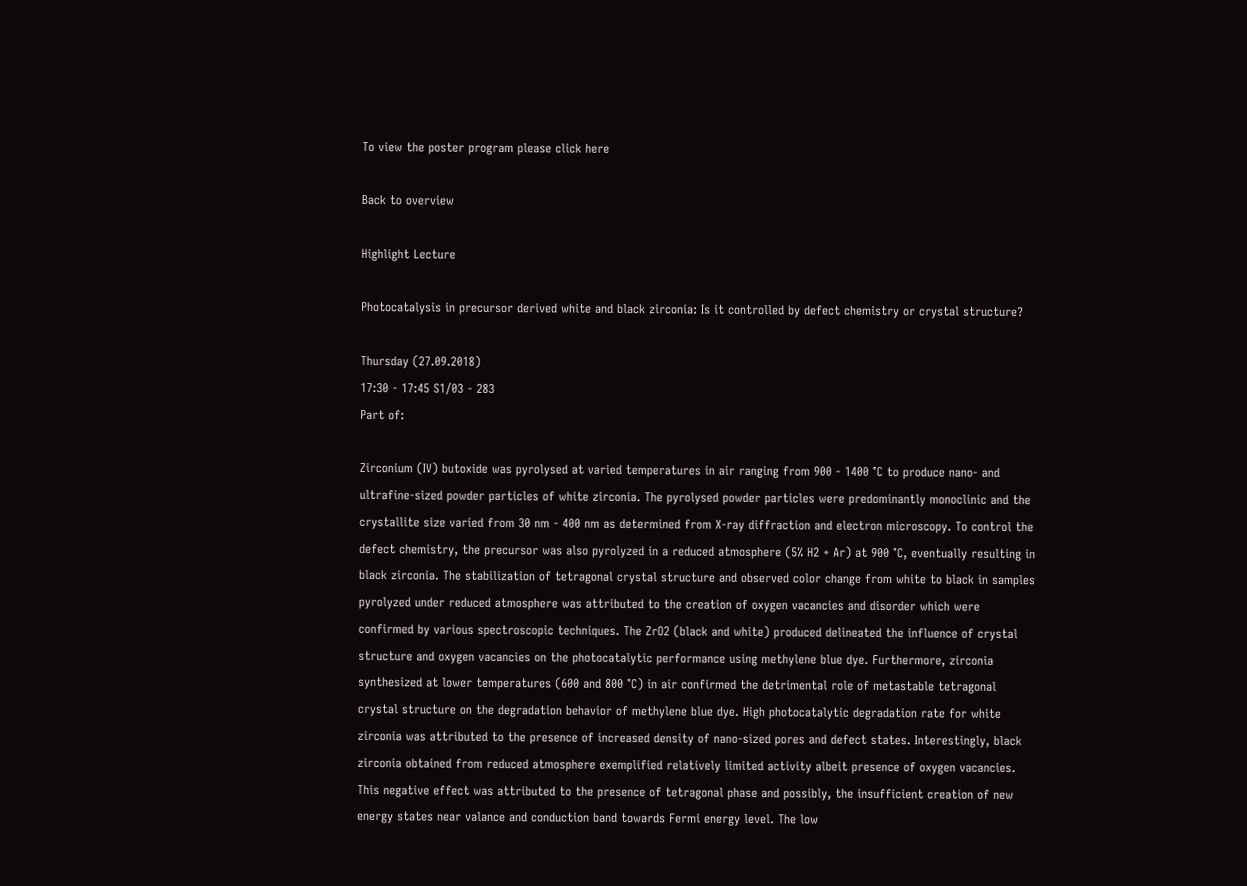To view the poster program please click here

Back to overview

Highlight Lecture

Photocatalysis in precursor derived white and black zirconia: Is it controlled by defect chemistry or crystal structure?

Thursday (27.09.2018)
17:30 - 17:45 S1/03 - 283
Part of:

Zirconium (IV) butoxide was pyrolysed at varied temperatures in air ranging from 900 - 1400 °C to produce nano- and ultrafine-sized powder particles of white zirconia. The pyrolysed powder particles were predominantly monoclinic and the crystallite size varied from 30 nm - 400 nm as determined from X-ray diffraction and electron microscopy. To control the defect chemistry, the precursor was also pyrolyzed in a reduced atmosphere (5% H2 + Ar) at 900 °C, eventually resulting in black zirconia. The stabilization of tetragonal crystal structure and observed color change from white to black in samples pyrolyzed under reduced atmosphere was attributed to the creation of oxygen vacancies and disorder which were confirmed by various spectroscopic techniques. The ZrO2 (black and white) produced delineated the influence of crystal structure and oxygen vacancies on the photocatalytic performance using methylene blue dye. Furthermore, zirconia synthesized at lower temperatures (600 and 800 °C) in air confirmed the detrimental role of metastable tetragonal crystal structure on the degradation behavior of methylene blue dye. High photocatalytic degradation rate for white zirconia was attributed to the presence of increased density of nano-sized pores and defect states. Interestingly, black zirconia obtained from reduced atmosphere exemplified relatively limited activity albeit presence of oxygen vacancies. This negative effect was attributed to the presence of tetragonal phase and possibly, the insufficient creation of new energy states near valance and conduction band towards Fermi energy level. The low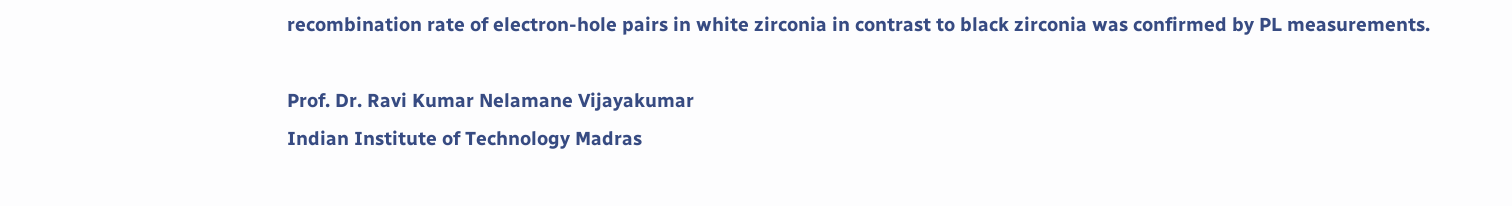recombination rate of electron-hole pairs in white zirconia in contrast to black zirconia was confirmed by PL measurements.

Prof. Dr. Ravi Kumar Nelamane Vijayakumar
Indian Institute of Technology Madras